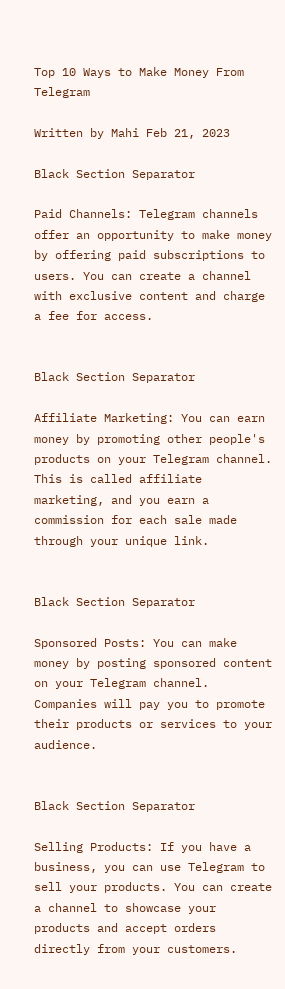Top 10 Ways to Make Money From Telegram

Written by Mahi Feb 21, 2023

Black Section Separator

Paid Channels: Telegram channels offer an opportunity to make money by offering paid subscriptions to users. You can create a channel with exclusive content and charge a fee for access.


Black Section Separator

Affiliate Marketing: You can earn money by promoting other people's products on your Telegram channel. This is called affiliate marketing, and you earn a commission for each sale made through your unique link.


Black Section Separator

Sponsored Posts: You can make money by posting sponsored content on your Telegram channel. Companies will pay you to promote their products or services to your audience.


Black Section Separator

Selling Products: If you have a business, you can use Telegram to sell your products. You can create a channel to showcase your products and accept orders directly from your customers.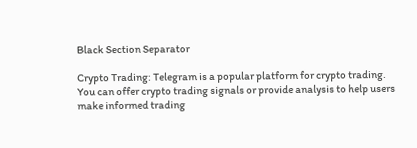Black Section Separator

Crypto Trading: Telegram is a popular platform for crypto trading. You can offer crypto trading signals or provide analysis to help users make informed trading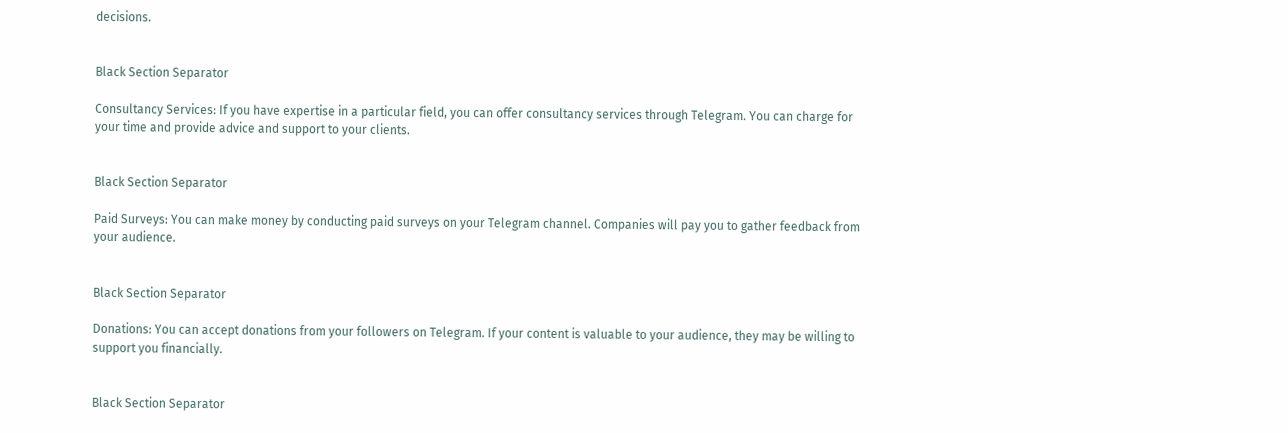decisions.


Black Section Separator

Consultancy Services: If you have expertise in a particular field, you can offer consultancy services through Telegram. You can charge for your time and provide advice and support to your clients.


Black Section Separator

Paid Surveys: You can make money by conducting paid surveys on your Telegram channel. Companies will pay you to gather feedback from your audience.


Black Section Separator

Donations: You can accept donations from your followers on Telegram. If your content is valuable to your audience, they may be willing to support you financially.


Black Section Separator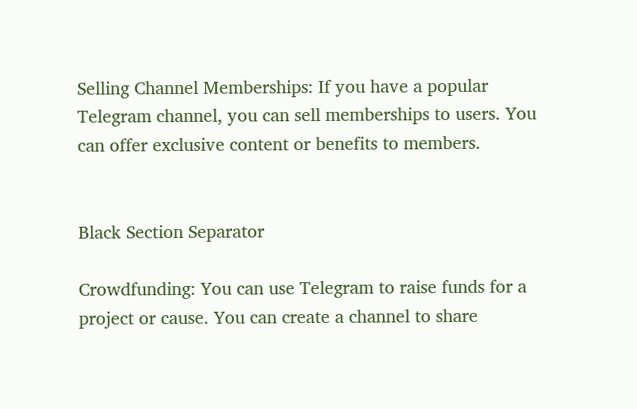Selling Channel Memberships: If you have a popular Telegram channel, you can sell memberships to users. You can offer exclusive content or benefits to members.


Black Section Separator

Crowdfunding: You can use Telegram to raise funds for a project or cause. You can create a channel to share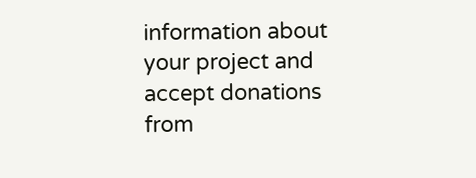information about your project and accept donations from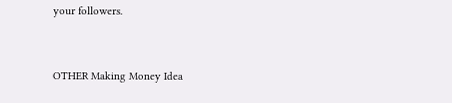your followers.


OTHER Making Money Idea